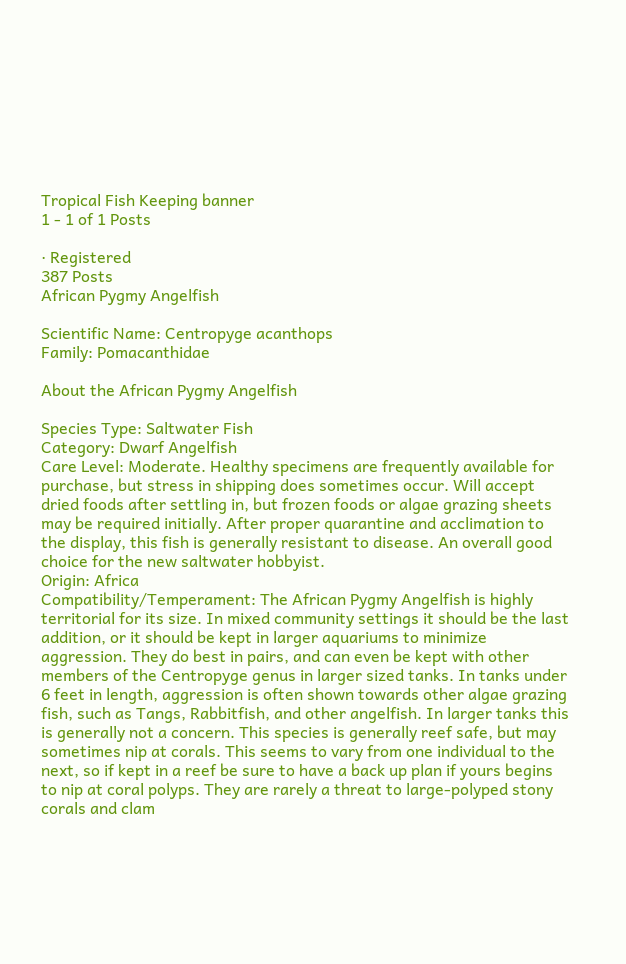Tropical Fish Keeping banner
1 - 1 of 1 Posts

· Registered
387 Posts
African Pygmy Angelfish

Scientific Name: Centropyge acanthops
Family: Pomacanthidae

About the African Pygmy Angelfish

Species Type: Saltwater Fish
Category: Dwarf Angelfish
Care Level: Moderate. Healthy specimens are frequently available for purchase, but stress in shipping does sometimes occur. Will accept dried foods after settling in, but frozen foods or algae grazing sheets may be required initially. After proper quarantine and acclimation to the display, this fish is generally resistant to disease. An overall good choice for the new saltwater hobbyist.
Origin: Africa
Compatibility/Temperament: The African Pygmy Angelfish is highly territorial for its size. In mixed community settings it should be the last addition, or it should be kept in larger aquariums to minimize aggression. They do best in pairs, and can even be kept with other members of the Centropyge genus in larger sized tanks. In tanks under 6 feet in length, aggression is often shown towards other algae grazing fish, such as Tangs, Rabbitfish, and other angelfish. In larger tanks this is generally not a concern. This species is generally reef safe, but may sometimes nip at corals. This seems to vary from one individual to the next, so if kept in a reef be sure to have a back up plan if yours begins to nip at coral polyps. They are rarely a threat to large-polyped stony corals and clam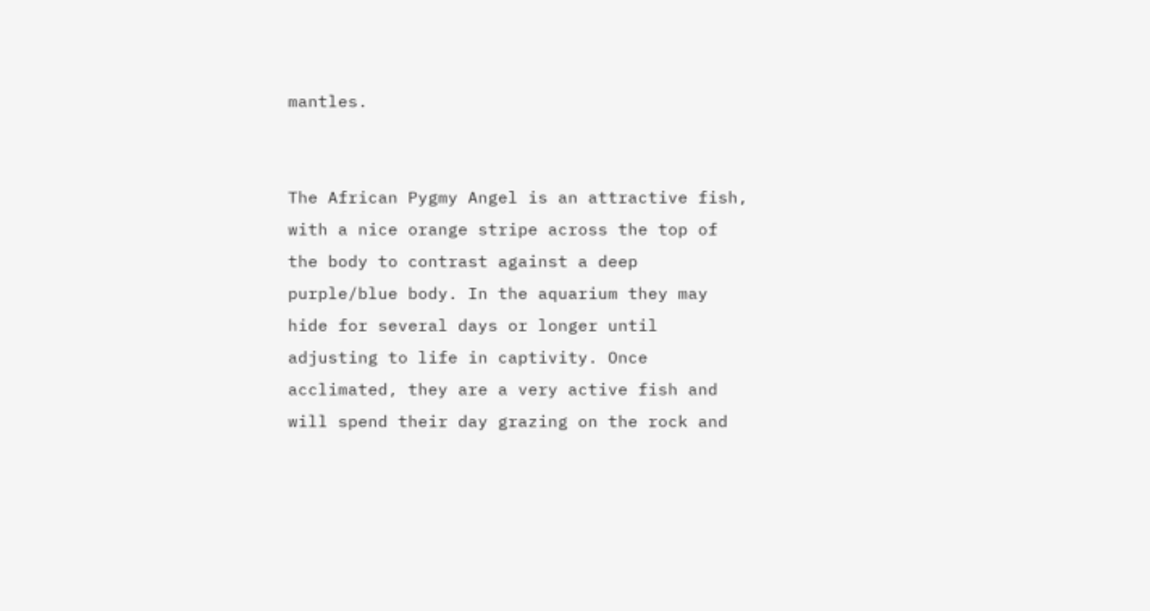mantles.


The African Pygmy Angel is an attractive fish, with a nice orange stripe across the top of the body to contrast against a deep purple/blue body. In the aquarium they may hide for several days or longer until adjusting to life in captivity. Once acclimated, they are a very active fish and will spend their day grazing on the rock and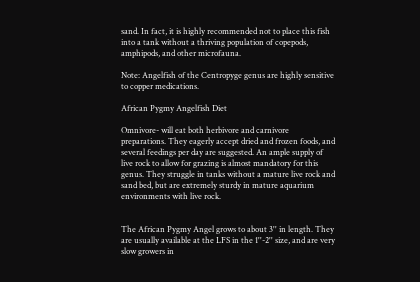sand. In fact, it is highly recommended not to place this fish into a tank without a thriving population of copepods, amphipods, and other microfauna.

Note: Angelfish of the Centropyge genus are highly sensitive to copper medications.

African Pygmy Angelfish Diet

Omnivore- will eat both herbivore and carnivore preparations. They eagerly accept dried and frozen foods, and several feedings per day are suggested. An ample supply of live rock to allow for grazing is almost mandatory for this genus. They struggle in tanks without a mature live rock and sand bed, but are extremely sturdy in mature aquarium environments with live rock.


The African Pygmy Angel grows to about 3'' in length. They are usually available at the LFS in the 1''-2'' size, and are very slow growers in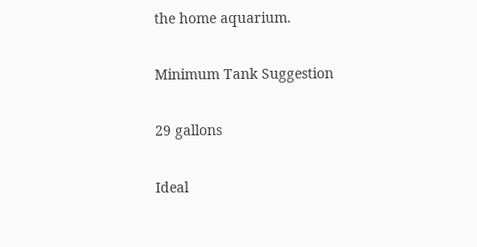the home aquarium.

Minimum Tank Suggestion

29 gallons

Ideal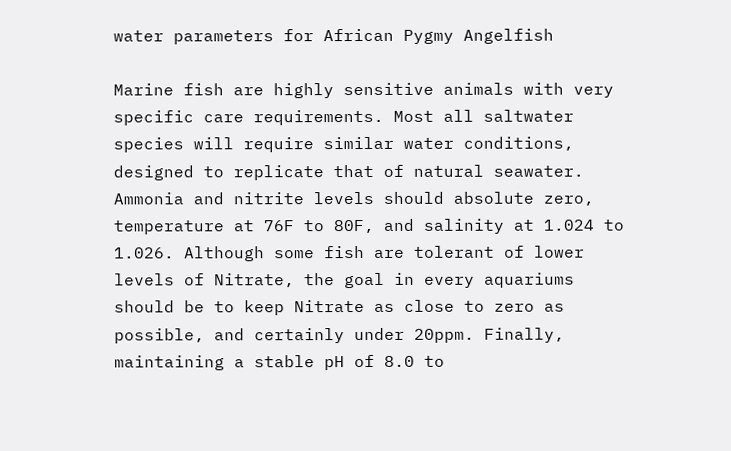water parameters for African Pygmy Angelfish

Marine fish are highly sensitive animals with very specific care requirements. Most all saltwater species will require similar water conditions, designed to replicate that of natural seawater. Ammonia and nitrite levels should absolute zero, temperature at 76F to 80F, and salinity at 1.024 to 1.026. Although some fish are tolerant of lower levels of Nitrate, the goal in every aquariums should be to keep Nitrate as close to zero as possible, and certainly under 20ppm. Finally, maintaining a stable pH of 8.0 to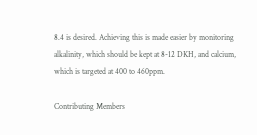8.4 is desired. Achieving this is made easier by monitoring alkalinity, which should be kept at 8-12 DKH, and calcium, which is targeted at 400 to 460ppm.

Contributing Members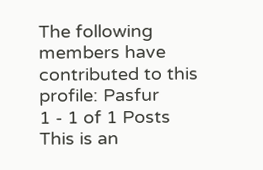The following members have contributed to this profile: Pasfur
1 - 1 of 1 Posts
This is an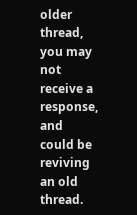older thread, you may not receive a response, and could be reviving an old thread.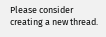Please consider creating a new thread.